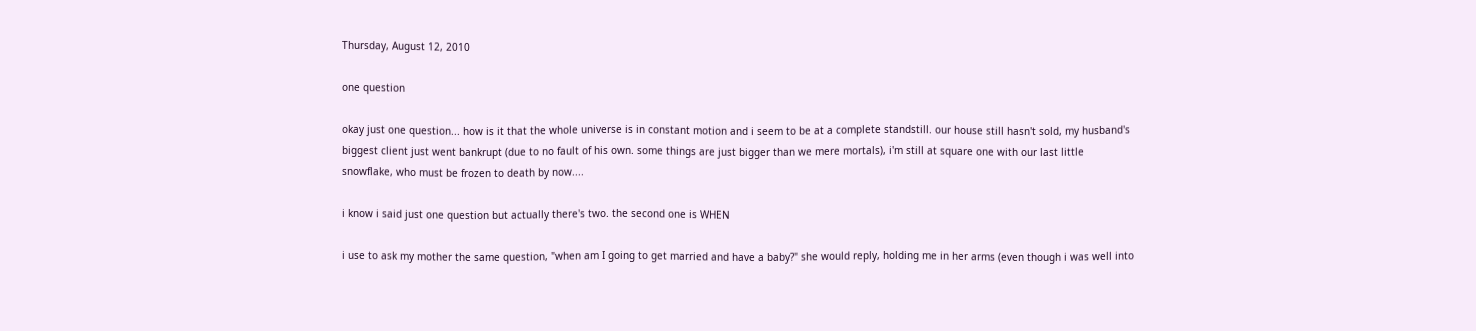Thursday, August 12, 2010

one question

okay just one question... how is it that the whole universe is in constant motion and i seem to be at a complete standstill. our house still hasn't sold, my husband's biggest client just went bankrupt (due to no fault of his own. some things are just bigger than we mere mortals), i'm still at square one with our last little snowflake, who must be frozen to death by now....

i know i said just one question but actually there's two. the second one is WHEN

i use to ask my mother the same question, "when am I going to get married and have a baby?" she would reply, holding me in her arms (even though i was well into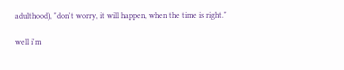adulthood), "don't worry, it will happen, when the time is right."

well i'm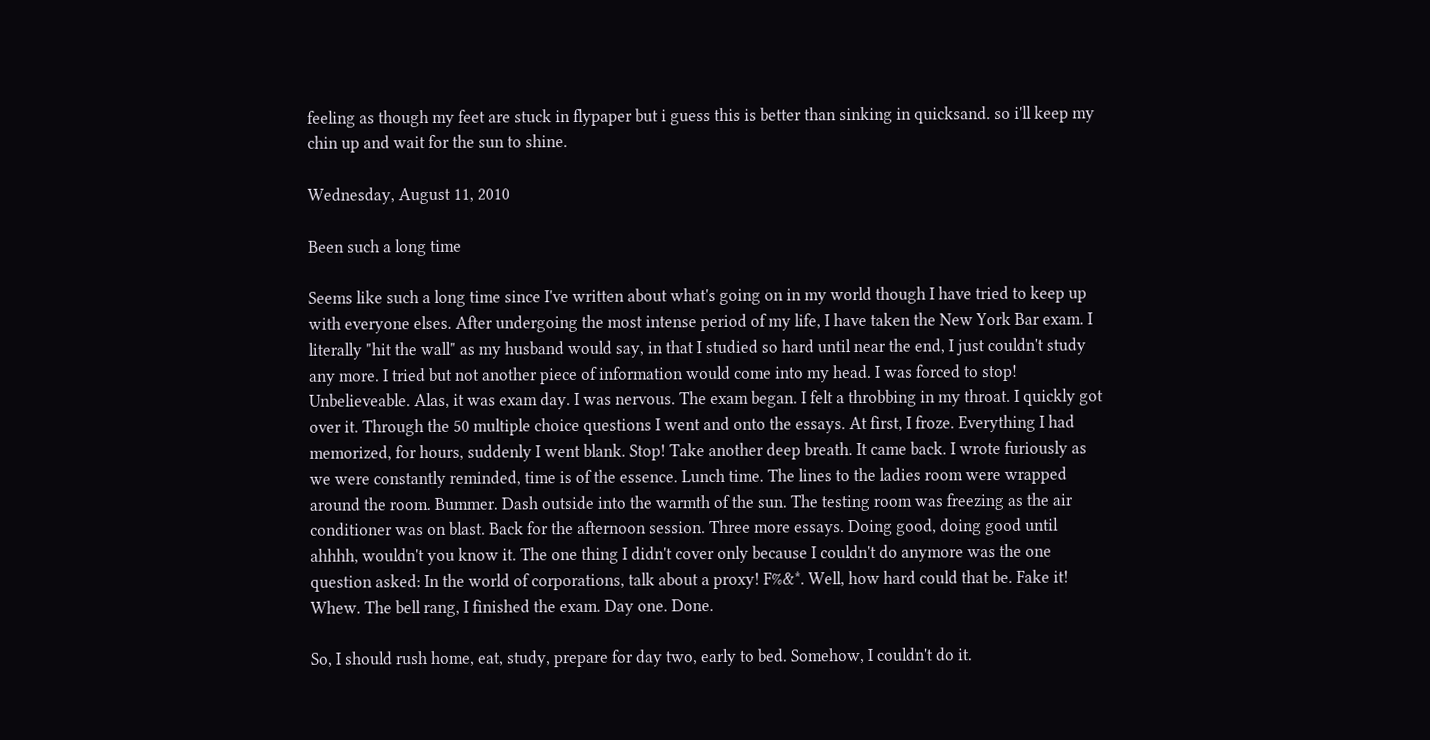feeling as though my feet are stuck in flypaper but i guess this is better than sinking in quicksand. so i'll keep my chin up and wait for the sun to shine.

Wednesday, August 11, 2010

Been such a long time

Seems like such a long time since I've written about what's going on in my world though I have tried to keep up with everyone elses. After undergoing the most intense period of my life, I have taken the New York Bar exam. I literally "hit the wall" as my husband would say, in that I studied so hard until near the end, I just couldn't study any more. I tried but not another piece of information would come into my head. I was forced to stop! Unbelieveable. Alas, it was exam day. I was nervous. The exam began. I felt a throbbing in my throat. I quickly got over it. Through the 50 multiple choice questions I went and onto the essays. At first, I froze. Everything I had memorized, for hours, suddenly I went blank. Stop! Take another deep breath. It came back. I wrote furiously as we were constantly reminded, time is of the essence. Lunch time. The lines to the ladies room were wrapped around the room. Bummer. Dash outside into the warmth of the sun. The testing room was freezing as the air conditioner was on blast. Back for the afternoon session. Three more essays. Doing good, doing good until ahhhh, wouldn't you know it. The one thing I didn't cover only because I couldn't do anymore was the one question asked: In the world of corporations, talk about a proxy! F%&*. Well, how hard could that be. Fake it! Whew. The bell rang, I finished the exam. Day one. Done.

So, I should rush home, eat, study, prepare for day two, early to bed. Somehow, I couldn't do it.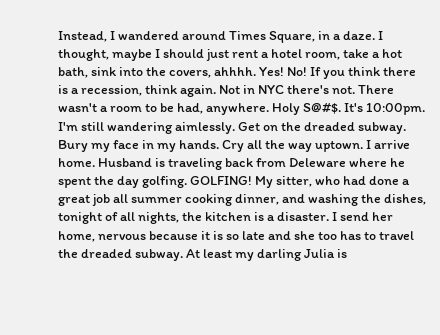Instead, I wandered around Times Square, in a daze. I thought, maybe I should just rent a hotel room, take a hot bath, sink into the covers, ahhhh. Yes! No! If you think there is a recession, think again. Not in NYC there's not. There wasn't a room to be had, anywhere. Holy S@#$. It's 10:00pm. I'm still wandering aimlessly. Get on the dreaded subway. Bury my face in my hands. Cry all the way uptown. I arrive home. Husband is traveling back from Deleware where he spent the day golfing. GOLFING! My sitter, who had done a great job all summer cooking dinner, and washing the dishes, tonight of all nights, the kitchen is a disaster. I send her home, nervous because it is so late and she too has to travel the dreaded subway. At least my darling Julia is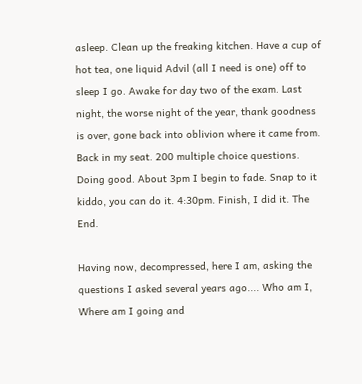asleep. Clean up the freaking kitchen. Have a cup of hot tea, one liquid Advil (all I need is one) off to sleep I go. Awake for day two of the exam. Last night, the worse night of the year, thank goodness is over, gone back into oblivion where it came from. Back in my seat. 200 multiple choice questions. Doing good. About 3pm I begin to fade. Snap to it kiddo, you can do it. 4:30pm. Finish, I did it. The End.

Having now, decompressed, here I am, asking the questions I asked several years ago.... Who am I, Where am I going and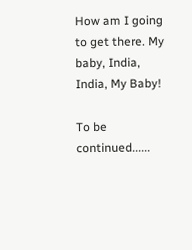How am I going to get there. My baby, India, India, My Baby!

To be continued......